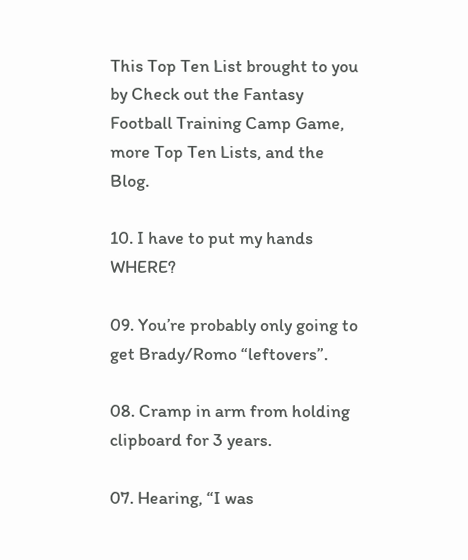This Top Ten List brought to you by Check out the Fantasy Football Training Camp Game, more Top Ten Lists, and the Blog.

10. I have to put my hands WHERE?

09. You’re probably only going to get Brady/Romo “leftovers”.

08. Cramp in arm from holding clipboard for 3 years.

07. Hearing, “I was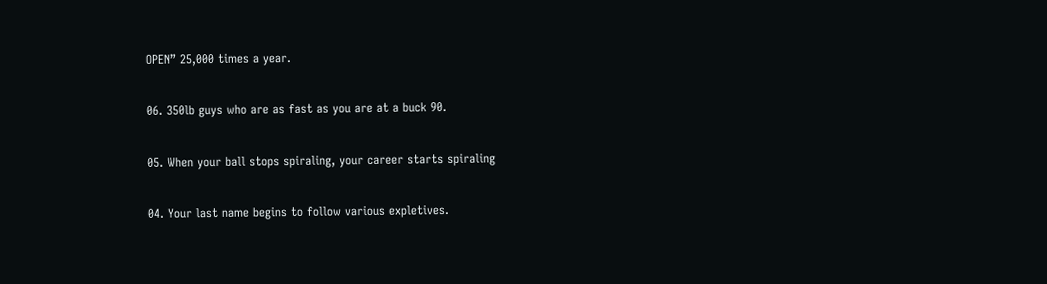OPEN” 25,000 times a year.

06. 350lb guys who are as fast as you are at a buck 90.

05. When your ball stops spiraling, your career starts spiraling

04. Your last name begins to follow various expletives.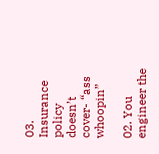03. Insurance policy doesn’t cover- “ass whoopin”

02. You engineer the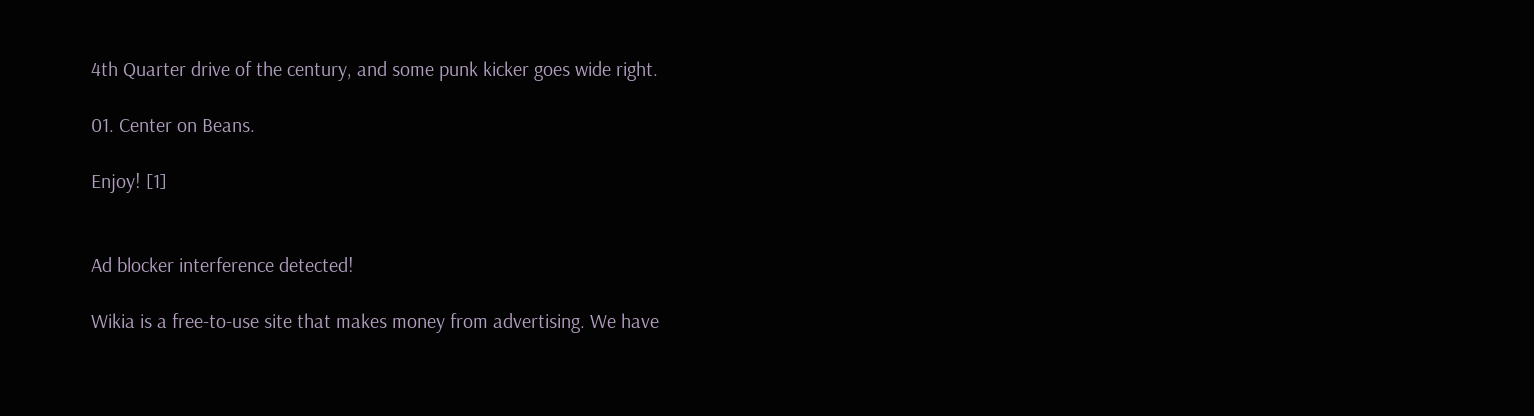4th Quarter drive of the century, and some punk kicker goes wide right.

01. Center on Beans.

Enjoy! [1]


Ad blocker interference detected!

Wikia is a free-to-use site that makes money from advertising. We have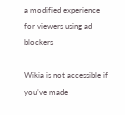a modified experience for viewers using ad blockers

Wikia is not accessible if you’ve made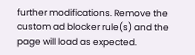further modifications. Remove the custom ad blocker rule(s) and the page will load as expected.